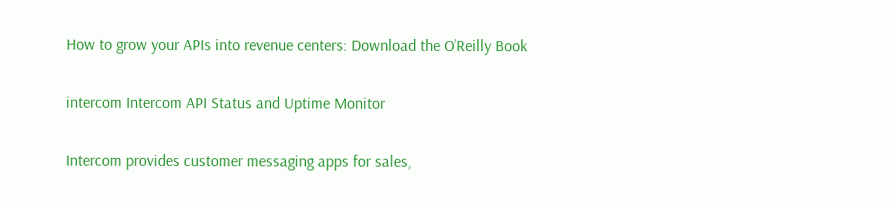How to grow your APIs into revenue centers: Download the O’Reilly Book

intercom Intercom API Status and Uptime Monitor

Intercom provides customer messaging apps for sales,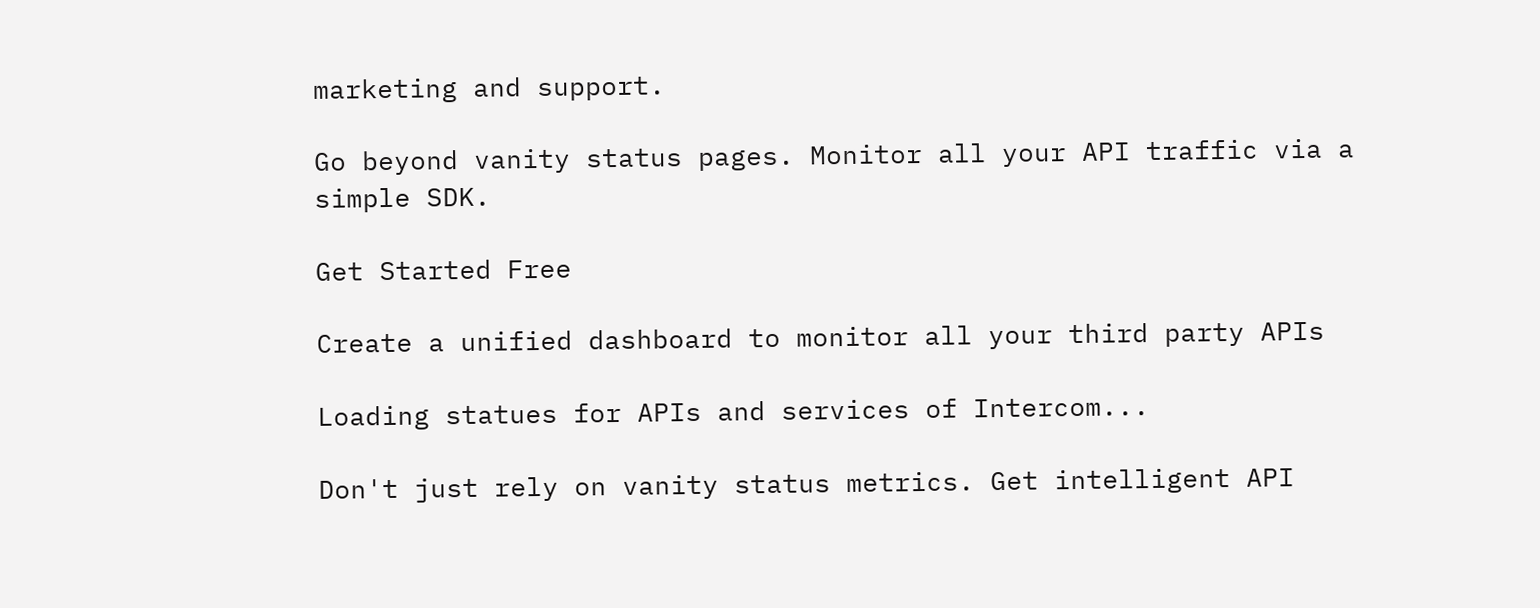marketing and support.

Go beyond vanity status pages. Monitor all your API traffic via a simple SDK.

Get Started Free

Create a unified dashboard to monitor all your third party APIs

Loading statues for APIs and services of Intercom...

Don't just rely on vanity status metrics. Get intelligent API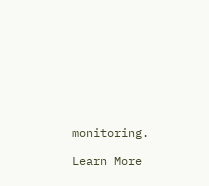monitoring.

Learn More